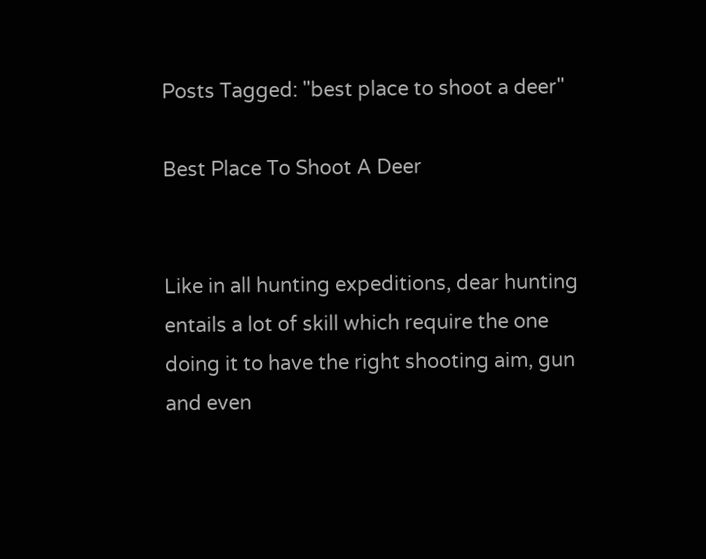Posts Tagged: "best place to shoot a deer"

Best Place To Shoot A Deer


Like in all hunting expeditions, dear hunting entails a lot of skill which require the one doing it to have the right shooting aim, gun and even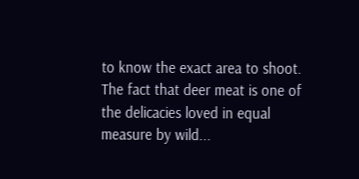to know the exact area to shoot. The fact that deer meat is one of the delicacies loved in equal measure by wild...